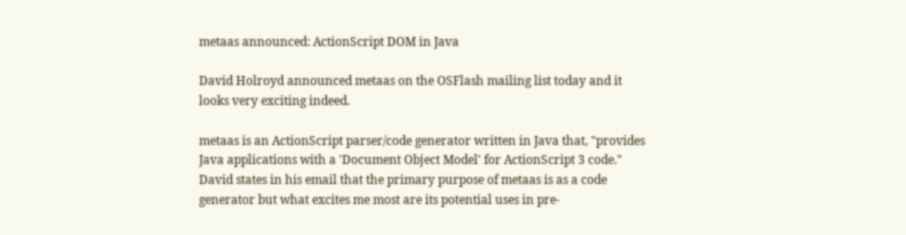metaas announced: ActionScript DOM in Java

David Holroyd announced metaas on the OSFlash mailing list today and it looks very exciting indeed.

metaas is an ActionScript parser/code generator written in Java that, "provides Java applications with a 'Document Object Model' for ActionScript 3 code." David states in his email that the primary purpose of metaas is as a code generator but what excites me most are its potential uses in pre-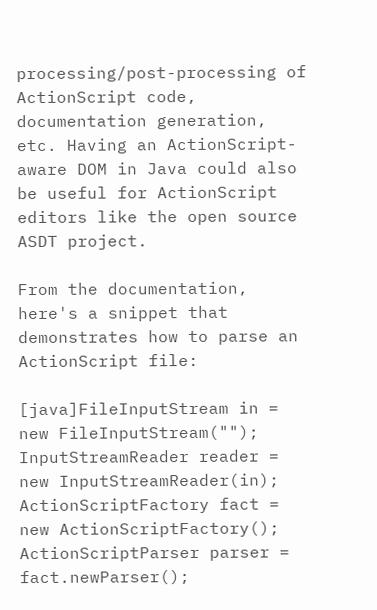processing/post-processing of ActionScript code, documentation generation, etc. Having an ActionScript-aware DOM in Java could also be useful for ActionScript editors like the open source ASDT project.

From the documentation, here's a snippet that demonstrates how to parse an ActionScript file:

[java]FileInputStream in = new FileInputStream(""); InputStreamReader reader = new InputStreamReader(in); ActionScriptFactory fact = new ActionScriptFactory(); ActionScriptParser parser = fact.newParser();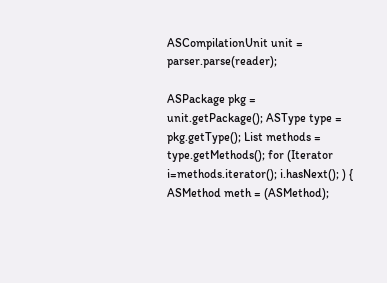ASCompilationUnit unit = parser.parse(reader);

ASPackage pkg = unit.getPackage(); ASType type = pkg.getType(); List methods = type.getMethods(); for (Iterator i=methods.iterator(); i.hasNext(); ) { ASMethod meth = (ASMethod);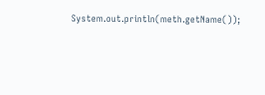System.out.println(meth.getName());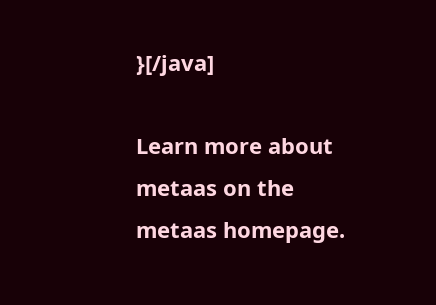}[/java]

Learn more about metaas on the metaas homepage.